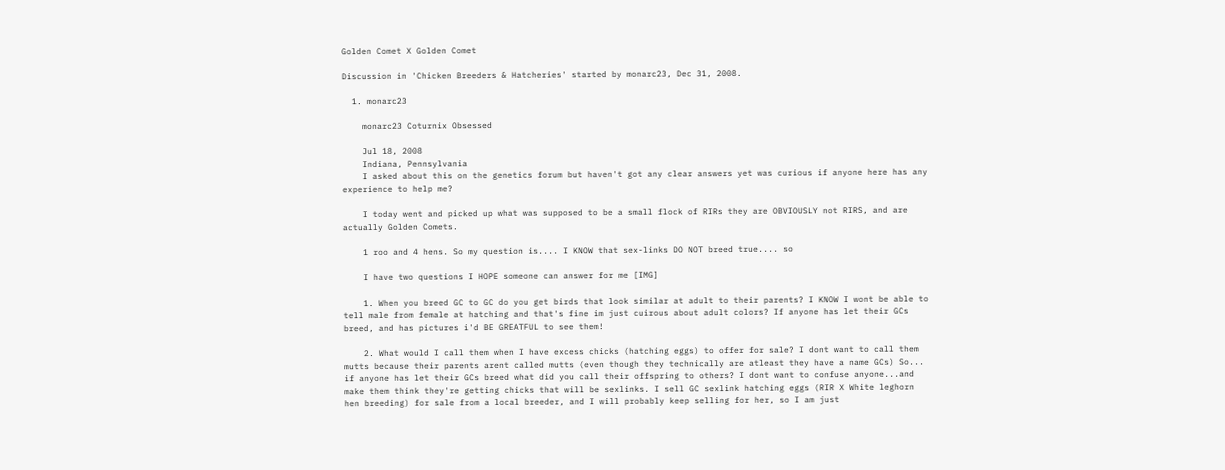Golden Comet X Golden Comet

Discussion in 'Chicken Breeders & Hatcheries' started by monarc23, Dec 31, 2008.

  1. monarc23

    monarc23 Coturnix Obsessed

    Jul 18, 2008
    Indiana, Pennsylvania
    I asked about this on the genetics forum but haven't got any clear answers yet was curious if anyone here has any experience to help me?

    I today went and picked up what was supposed to be a small flock of RIRs they are OBVIOUSLY not RIRS, and are actually Golden Comets.

    1 roo and 4 hens. So my question is.... I KNOW that sex-links DO NOT breed true.... so

    I have two questions I HOPE someone can answer for me [IMG]

    1. When you breed GC to GC do you get birds that look similar at adult to their parents? I KNOW I wont be able to tell male from female at hatching and that's fine im just cuirous about adult colors? If anyone has let their GCs breed, and has pictures i'd BE GREATFUL to see them!

    2. What would I call them when I have excess chicks (hatching eggs) to offer for sale? I dont want to call them mutts because their parents arent called mutts (even though they technically are atleast they have a name GCs) So... if anyone has let their GCs breed what did you call their offspring to others? I dont want to confuse anyone...and make them think they're getting chicks that will be sexlinks. I sell GC sexlink hatching eggs (RIR X White leghorn hen breeding) for sale from a local breeder, and I will probably keep selling for her, so I am just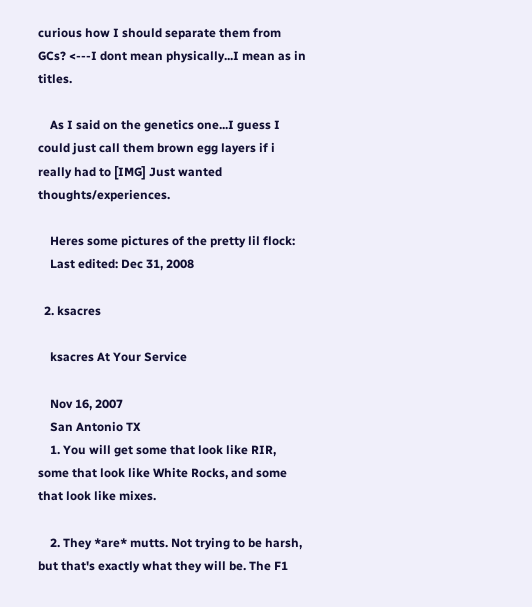curious how I should separate them from GCs? <---I dont mean physically...I mean as in titles.

    As I said on the genetics one...I guess I could just call them brown egg layers if i really had to [IMG] Just wanted thoughts/experiences.

    Heres some pictures of the pretty lil flock:
    Last edited: Dec 31, 2008

  2. ksacres

    ksacres At Your Service

    Nov 16, 2007
    San Antonio TX
    1. You will get some that look like RIR, some that look like White Rocks, and some that look like mixes.

    2. They *are* mutts. Not trying to be harsh, but that's exactly what they will be. The F1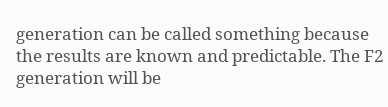generation can be called something because the results are known and predictable. The F2 generation will be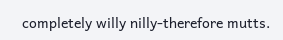completely willy nilly-therefore mutts.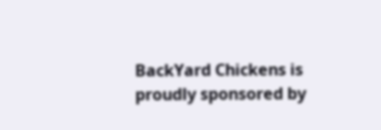BackYard Chickens is proudly sponsored by